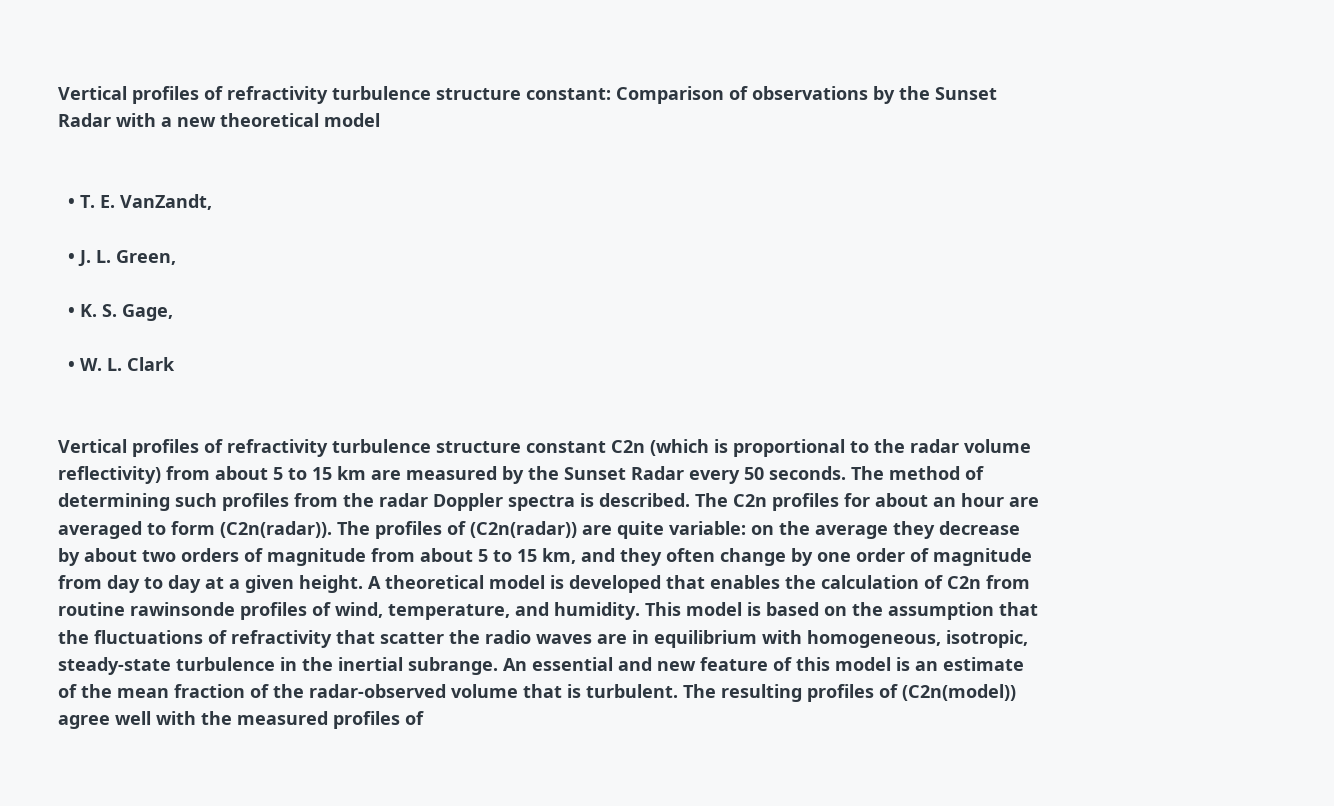Vertical profiles of refractivity turbulence structure constant: Comparison of observations by the Sunset Radar with a new theoretical model


  • T. E. VanZandt,

  • J. L. Green,

  • K. S. Gage,

  • W. L. Clark


Vertical profiles of refractivity turbulence structure constant C2n (which is proportional to the radar volume reflectivity) from about 5 to 15 km are measured by the Sunset Radar every 50 seconds. The method of determining such profiles from the radar Doppler spectra is described. The C2n profiles for about an hour are averaged to form (C2n(radar)). The profiles of (C2n(radar)) are quite variable: on the average they decrease by about two orders of magnitude from about 5 to 15 km, and they often change by one order of magnitude from day to day at a given height. A theoretical model is developed that enables the calculation of C2n from routine rawinsonde profiles of wind, temperature, and humidity. This model is based on the assumption that the fluctuations of refractivity that scatter the radio waves are in equilibrium with homogeneous, isotropic, steady-state turbulence in the inertial subrange. An essential and new feature of this model is an estimate of the mean fraction of the radar-observed volume that is turbulent. The resulting profiles of (C2n(model)) agree well with the measured profiles of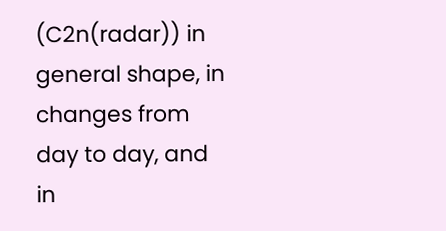(C2n(radar)) in general shape, in changes from day to day, and in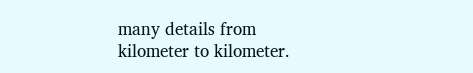many details from kilometer to kilometer.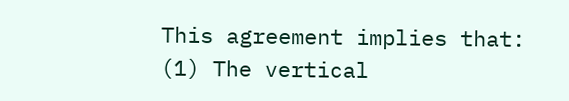This agreement implies that: (1) The vertical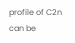profile of C2n can be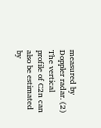measured by Doppler radar. (2) The vertical profile of C2n can also be estimated by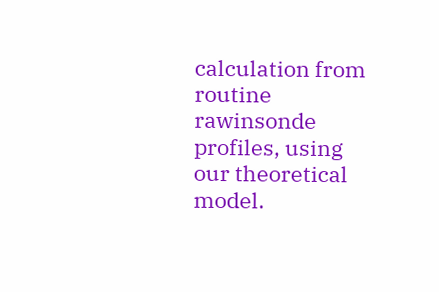calculation from routine rawinsonde profiles, using our theoretical model.